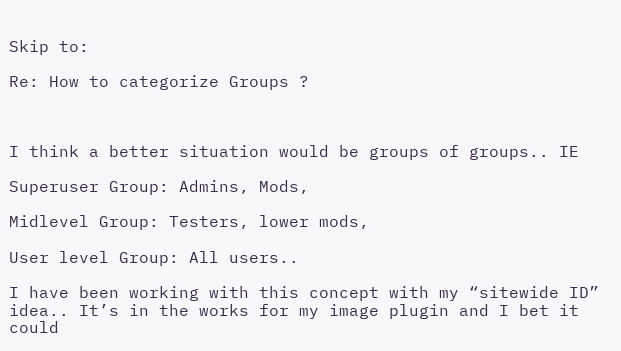Skip to:

Re: How to categorize Groups ?



I think a better situation would be groups of groups.. IE

Superuser Group: Admins, Mods,

Midlevel Group: Testers, lower mods,

User level Group: All users..

I have been working with this concept with my “sitewide ID” idea.. It’s in the works for my image plugin and I bet it could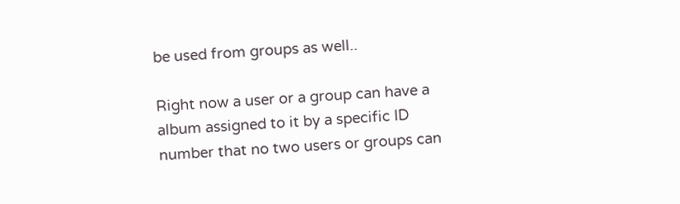be used from groups as well..

Right now a user or a group can have a album assigned to it by a specific ID number that no two users or groups can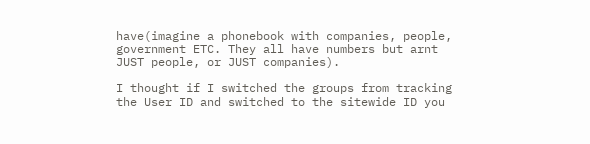have(imagine a phonebook with companies, people, government ETC. They all have numbers but arnt JUST people, or JUST companies).

I thought if I switched the groups from tracking the User ID and switched to the sitewide ID you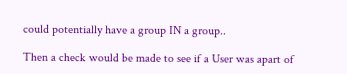could potentially have a group IN a group..

Then a check would be made to see if a User was apart of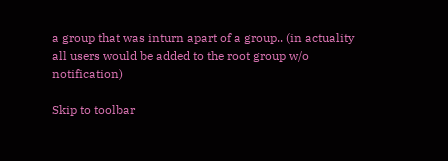a group that was inturn apart of a group.. (in actuality all users would be added to the root group w/o notification)

Skip to toolbar